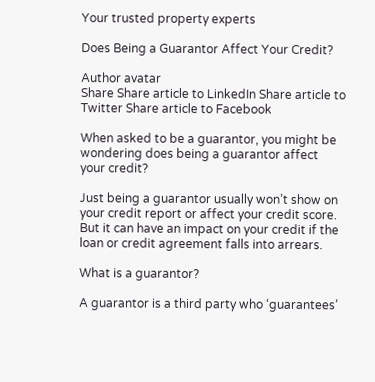Your trusted property experts

Does Being a Guarantor Affect Your Credit?

Author avatar
Share Share article to LinkedIn Share article to Twitter Share article to Facebook

When asked to be a guarantor, you might be wondering does being a guarantor affect your credit?

Just being a guarantor usually won’t show on your credit report or affect your credit score. But it can have an impact on your credit if the loan or credit agreement falls into arrears.

What is a guarantor?

A guarantor is a third party who ‘guarantees’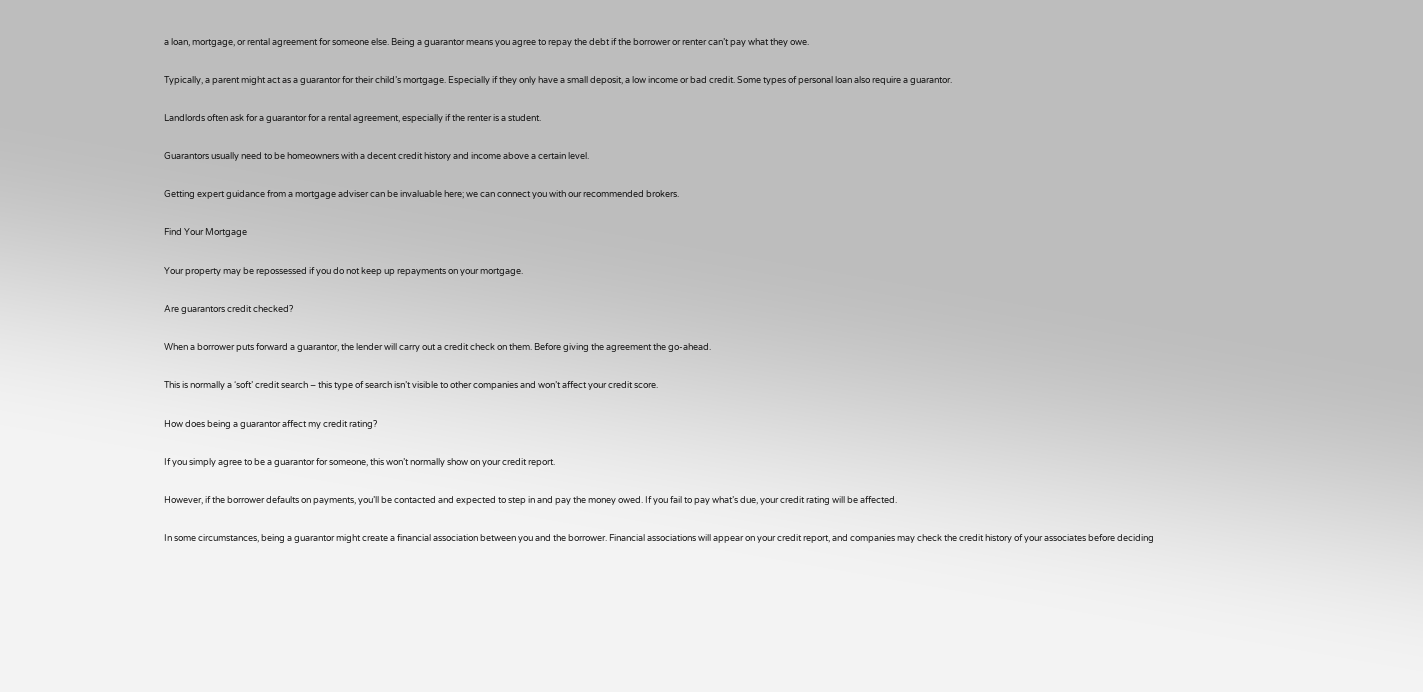a loan, mortgage, or rental agreement for someone else. Being a guarantor means you agree to repay the debt if the borrower or renter can’t pay what they owe.

Typically, a parent might act as a guarantor for their child’s mortgage. Especially if they only have a small deposit, a low income or bad credit. Some types of personal loan also require a guarantor.

Landlords often ask for a guarantor for a rental agreement, especially if the renter is a student.

Guarantors usually need to be homeowners with a decent credit history and income above a certain level.

Getting expert guidance from a mortgage adviser can be invaluable here; we can connect you with our recommended brokers.

Find Your Mortgage

Your property may be repossessed if you do not keep up repayments on your mortgage.

Are guarantors credit checked?

When a borrower puts forward a guarantor, the lender will carry out a credit check on them. Before giving the agreement the go-ahead.

This is normally a ‘soft’ credit search – this type of search isn’t visible to other companies and won’t affect your credit score.

How does being a guarantor affect my credit rating?

If you simply agree to be a guarantor for someone, this won’t normally show on your credit report.

However, if the borrower defaults on payments, you’ll be contacted and expected to step in and pay the money owed. If you fail to pay what’s due, your credit rating will be affected.

In some circumstances, being a guarantor might create a financial association between you and the borrower. Financial associations will appear on your credit report, and companies may check the credit history of your associates before deciding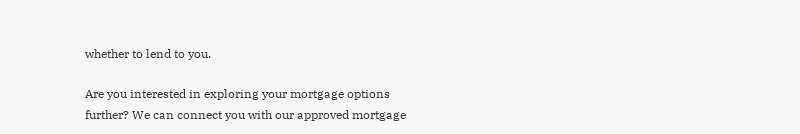whether to lend to you.

Are you interested in exploring your mortgage options further? We can connect you with our approved mortgage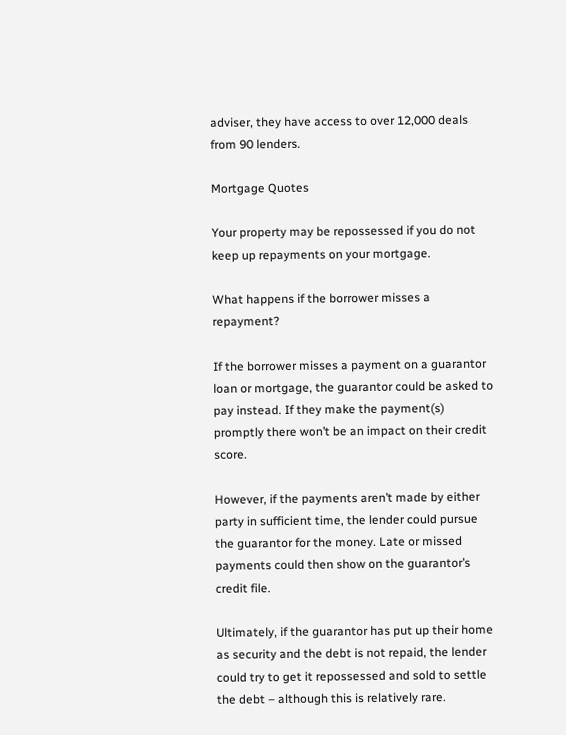adviser, they have access to over 12,000 deals from 90 lenders.

Mortgage Quotes

Your property may be repossessed if you do not keep up repayments on your mortgage.

What happens if the borrower misses a repayment?

If the borrower misses a payment on a guarantor loan or mortgage, the guarantor could be asked to pay instead. If they make the payment(s) promptly there won’t be an impact on their credit score.

However, if the payments aren’t made by either party in sufficient time, the lender could pursue the guarantor for the money. Late or missed payments could then show on the guarantor’s credit file.

Ultimately, if the guarantor has put up their home as security and the debt is not repaid, the lender could try to get it repossessed and sold to settle the debt – although this is relatively rare.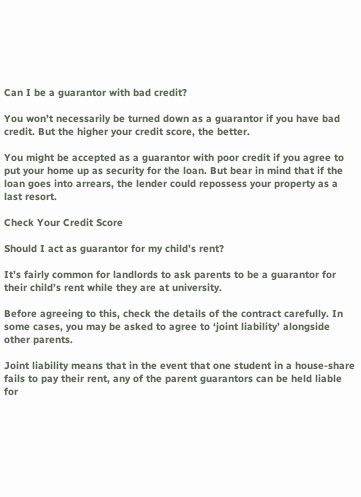Can I be a guarantor with bad credit?

You won’t necessarily be turned down as a guarantor if you have bad credit. But the higher your credit score, the better.

You might be accepted as a guarantor with poor credit if you agree to put your home up as security for the loan. But bear in mind that if the loan goes into arrears, the lender could repossess your property as a last resort.

Check Your Credit Score

Should I act as guarantor for my child’s rent?

It’s fairly common for landlords to ask parents to be a guarantor for their child’s rent while they are at university.

Before agreeing to this, check the details of the contract carefully. In some cases, you may be asked to agree to ‘joint liability’ alongside other parents.

Joint liability means that in the event that one student in a house-share fails to pay their rent, any of the parent guarantors can be held liable for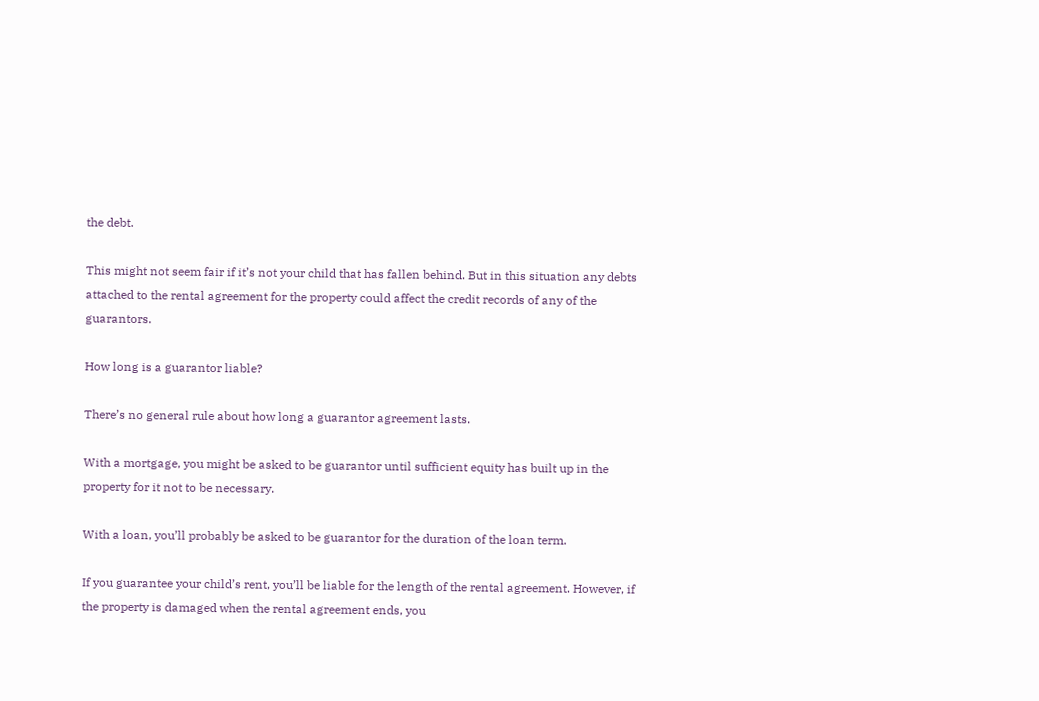the debt.

This might not seem fair if it’s not your child that has fallen behind. But in this situation any debts attached to the rental agreement for the property could affect the credit records of any of the guarantors.

How long is a guarantor liable?

There’s no general rule about how long a guarantor agreement lasts.

With a mortgage, you might be asked to be guarantor until sufficient equity has built up in the property for it not to be necessary.

With a loan, you’ll probably be asked to be guarantor for the duration of the loan term.

If you guarantee your child’s rent, you’ll be liable for the length of the rental agreement. However, if the property is damaged when the rental agreement ends, you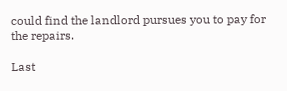could find the landlord pursues you to pay for the repairs.

Last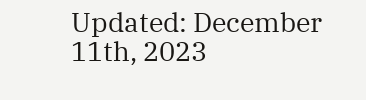Updated: December 11th, 2023